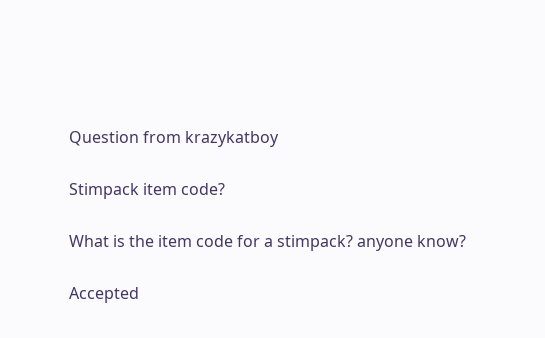Question from krazykatboy

Stimpack item code?

What is the item code for a stimpack? anyone know?

Accepted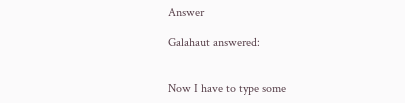Answer

Galahaut answered:


Now I have to type some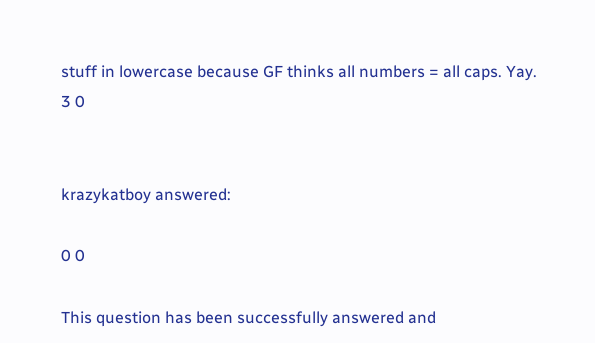stuff in lowercase because GF thinks all numbers = all caps. Yay.
3 0


krazykatboy answered:

0 0

This question has been successfully answered and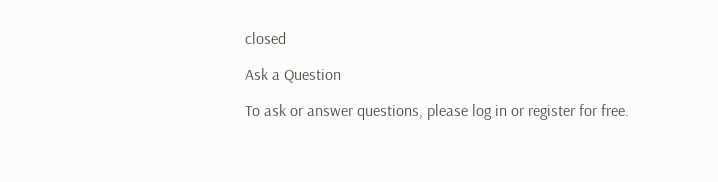closed

Ask a Question

To ask or answer questions, please log in or register for free.